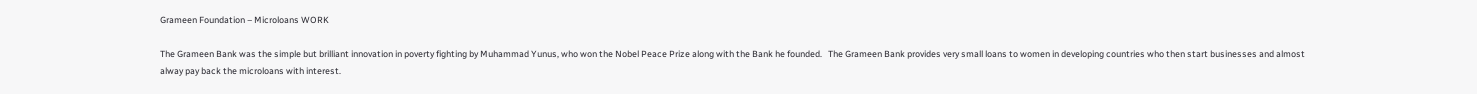Grameen Foundation – Microloans WORK

The Grameen Bank was the simple but brilliant innovation in poverty fighting by Muhammad Yunus, who won the Nobel Peace Prize along with the Bank he founded.   The Grameen Bank provides very small loans to women in developing countries who then start businesses and almost alway pay back the microloans with interest.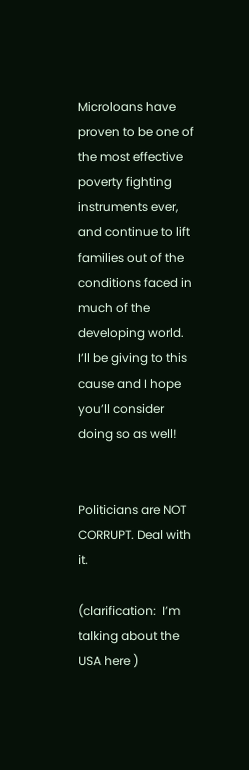Microloans have proven to be one of the most effective poverty fighting instruments ever, and continue to lift families out of the conditions faced in much of the developing world.    I’ll be giving to this cause and I hope you’ll consider doing so as well!


Politicians are NOT CORRUPT. Deal with it.

(clarification:  I’m talking about the USA here )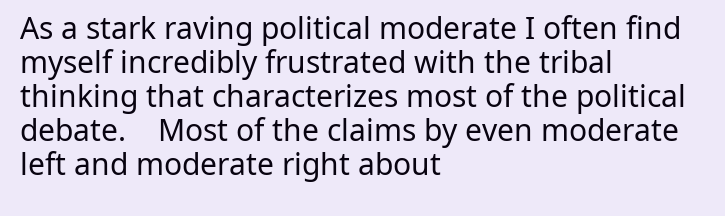As a stark raving political moderate I often find myself incredibly frustrated with the tribal thinking that characterizes most of the political debate.    Most of the claims by even moderate left and moderate right about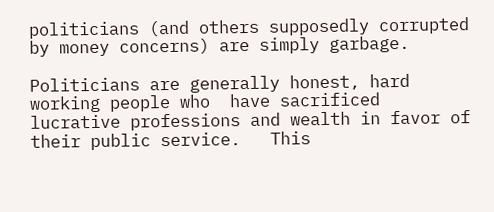politicians (and others supposedly corrupted by money concerns) are simply garbage.

Politicians are generally honest, hard working people who  have sacrificed lucrative professions and wealth in favor of their public service.   This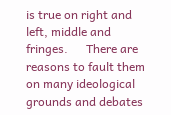is true on right and left, middle and fringes.      There are reasons to fault them on many ideological grounds and debates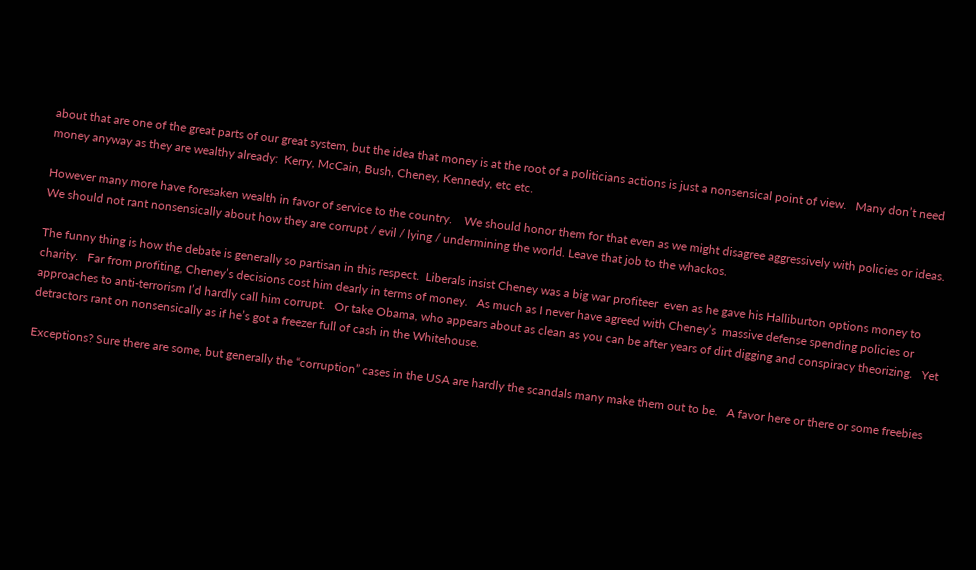about that are one of the great parts of our great system, but the idea that money is at the root of a politicians actions is just a nonsensical point of view.   Many don’t need money anyway as they are wealthy already:  Kerry, McCain, Bush, Cheney, Kennedy, etc etc.

However many more have foresaken wealth in favor of service to the country.    We should honor them for that even as we might disagree aggressively with policies or ideas.  We should not rant nonsensically about how they are corrupt / evil / lying / undermining the world. Leave that job to the whackos.

The funny thing is how the debate is generally so partisan in this respect.  Liberals insist Cheney was a big war profiteer  even as he gave his Halliburton options money to charity.   Far from profiting, Cheney’s decisions cost him dearly in terms of money.   As much as I never have agreed with Cheney’s  massive defense spending policies or approaches to anti-terrorism I’d hardly call him corrupt.   Or take Obama, who appears about as clean as you can be after years of dirt digging and conspiracy theorizing.   Yet detractors rant on nonsensically as if he’s got a freezer full of cash in the Whitehouse.

Exceptions? Sure there are some, but generally the “corruption” cases in the USA are hardly the scandals many make them out to be.   A favor here or there or some freebies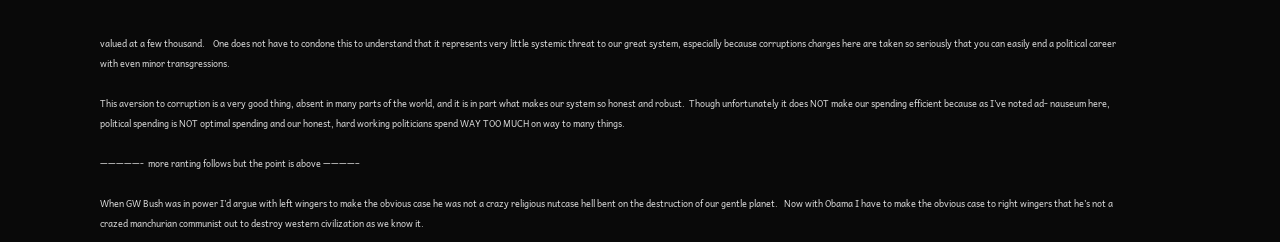valued at a few thousand.    One does not have to condone this to understand that it represents very little systemic threat to our great system, especially because corruptions charges here are taken so seriously that you can easily end a political career with even minor transgressions.

This aversion to corruption is a very good thing, absent in many parts of the world, and it is in part what makes our system so honest and robust.  Though unfortunately it does NOT make our spending efficient because as I’ve noted ad- nauseum here, political spending is NOT optimal spending and our honest, hard working politicians spend WAY TOO MUCH on way to many things.

—————-  more ranting follows but the point is above ————–

When GW Bush was in power I’d argue with left wingers to make the obvious case he was not a crazy religious nutcase hell bent on the destruction of our gentle planet.   Now with Obama I have to make the obvious case to right wingers that he’s not a crazed manchurian communist out to destroy western civilization as we know it.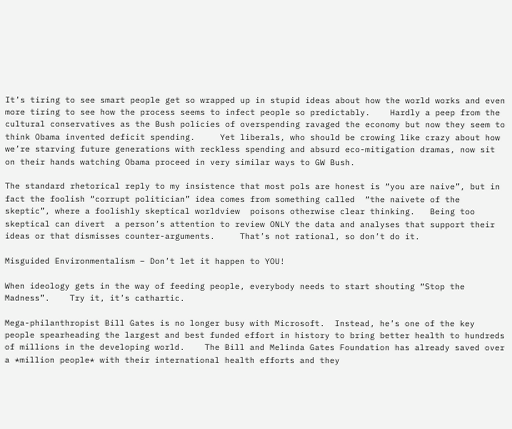It’s tiring to see smart people get so wrapped up in stupid ideas about how the world works and even more tiring to see how the process seems to infect people so predictably.    Hardly a peep from the cultural conservatives as the Bush policies of overspending ravaged the economy but now they seem to think Obama invented deficit spending.     Yet liberals, who should be crowing like crazy about how we’re starving future generations with reckless spending and absurd eco-mitigation dramas, now sit on their hands watching Obama proceed in very similar ways to GW Bush.

The standard rhetorical reply to my insistence that most pols are honest is “you are naive”, but in fact the foolish “corrupt politician” idea comes from something called  “the naivete of the skeptic”, where a foolishly skeptical worldview  poisons otherwise clear thinking.   Being too skeptical can divert  a person’s attention to review ONLY the data and analyses that support their ideas or that dismisses counter-arguments.     That’s not rational, so don’t do it.

Misguided Environmentalism – Don’t let it happen to YOU!

When ideology gets in the way of feeding people, everybody needs to start shouting “Stop the Madness”.    Try it, it’s cathartic.

Mega-philanthropist Bill Gates is no longer busy with Microsoft.  Instead, he’s one of the key people spearheading the largest and best funded effort in history to bring better health to hundreds of millions in the developing world.    The Bill and Melinda Gates Foundation has already saved over a *million people* with their international health efforts and they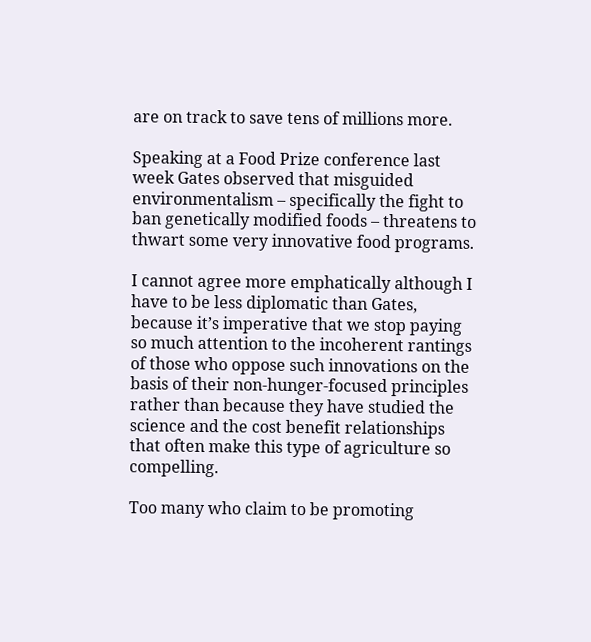are on track to save tens of millions more.

Speaking at a Food Prize conference last week Gates observed that misguided environmentalism – specifically the fight to ban genetically modified foods – threatens to thwart some very innovative food programs.

I cannot agree more emphatically although I have to be less diplomatic than Gates, because it’s imperative that we stop paying so much attention to the incoherent rantings of those who oppose such innovations on the basis of their non-hunger-focused principles rather than because they have studied the science and the cost benefit relationships that often make this type of agriculture so compelling.

Too many who claim to be promoting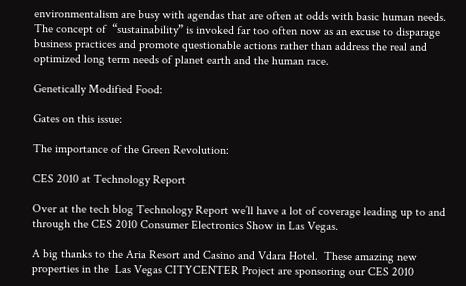environmentalism are busy with agendas that are often at odds with basic human needs.     The concept of  “sustainability” is invoked far too often now as an excuse to disparage business practices and promote questionable actions rather than address the real and optimized long term needs of planet earth and the human race.

Genetically Modified Food:

Gates on this issue:

The importance of the Green Revolution:

CES 2010 at Technology Report

Over at the tech blog Technology Report we’ll have a lot of coverage leading up to and through the CES 2010 Consumer Electronics Show in Las Vegas.

A big thanks to the Aria Resort and Casino and Vdara Hotel.  These amazing new properties in the  Las Vegas CITYCENTER Project are sponsoring our CES 2010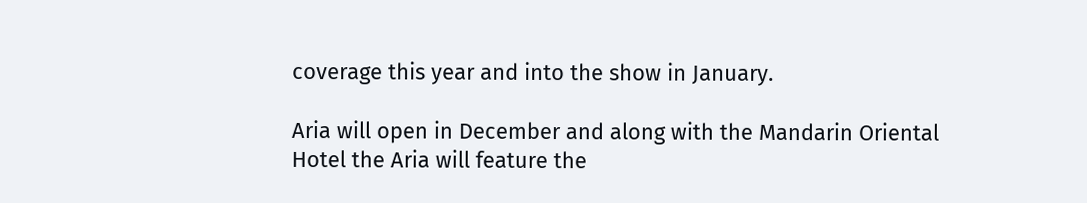coverage this year and into the show in January.

Aria will open in December and along with the Mandarin Oriental Hotel the Aria will feature the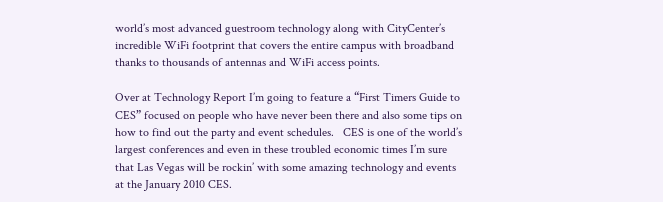world’s most advanced guestroom technology along with CityCenter’s incredible WiFi footprint that covers the entire campus with broadband thanks to thousands of antennas and WiFi access points.

Over at Technology Report I’m going to feature a “First Timers Guide to CES” focused on people who have never been there and also some tips on how to find out the party and event schedules.   CES is one of the world’s largest conferences and even in these troubled economic times I’m sure that Las Vegas will be rockin’ with some amazing technology and events at the January 2010 CES.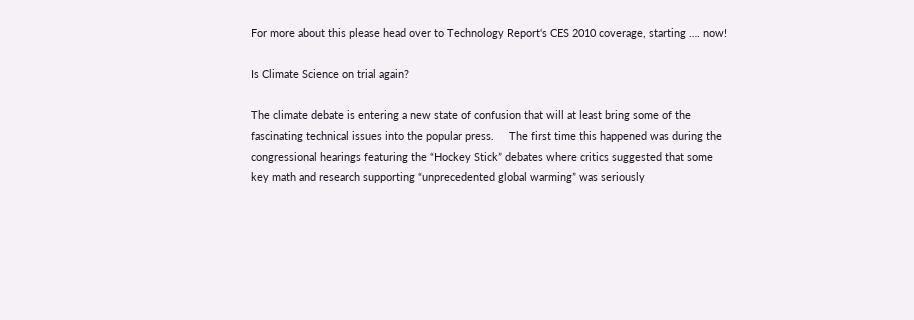For more about this please head over to Technology Report‘s CES 2010 coverage, starting …. now!

Is Climate Science on trial again?

The climate debate is entering a new state of confusion that will at least bring some of the fascinating technical issues into the popular press.     The first time this happened was during the congressional hearings featuring the “Hockey Stick” debates where critics suggested that some key math and research supporting “unprecedented global warming” was seriously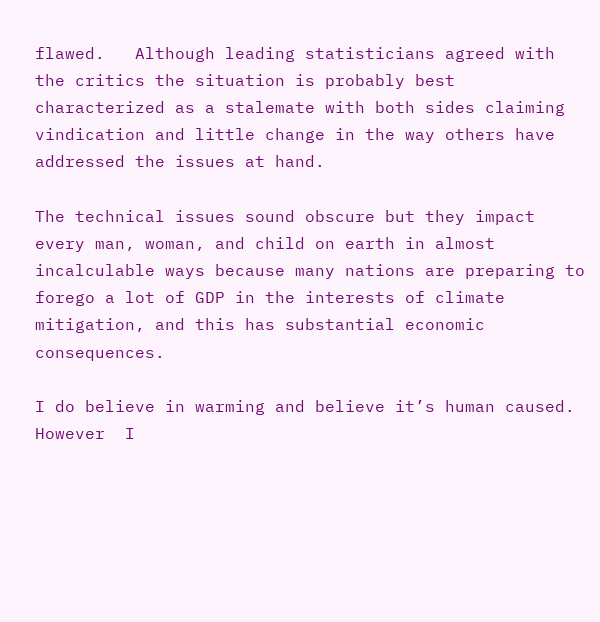flawed.   Although leading statisticians agreed with the critics the situation is probably best characterized as a stalemate with both sides claiming vindication and little change in the way others have addressed the issues at hand.

The technical issues sound obscure but they impact every man, woman, and child on earth in almost incalculable ways because many nations are preparing to forego a lot of GDP in the interests of climate mitigation, and this has substantial economic consequences.

I do believe in warming and believe it’s human caused.  However  I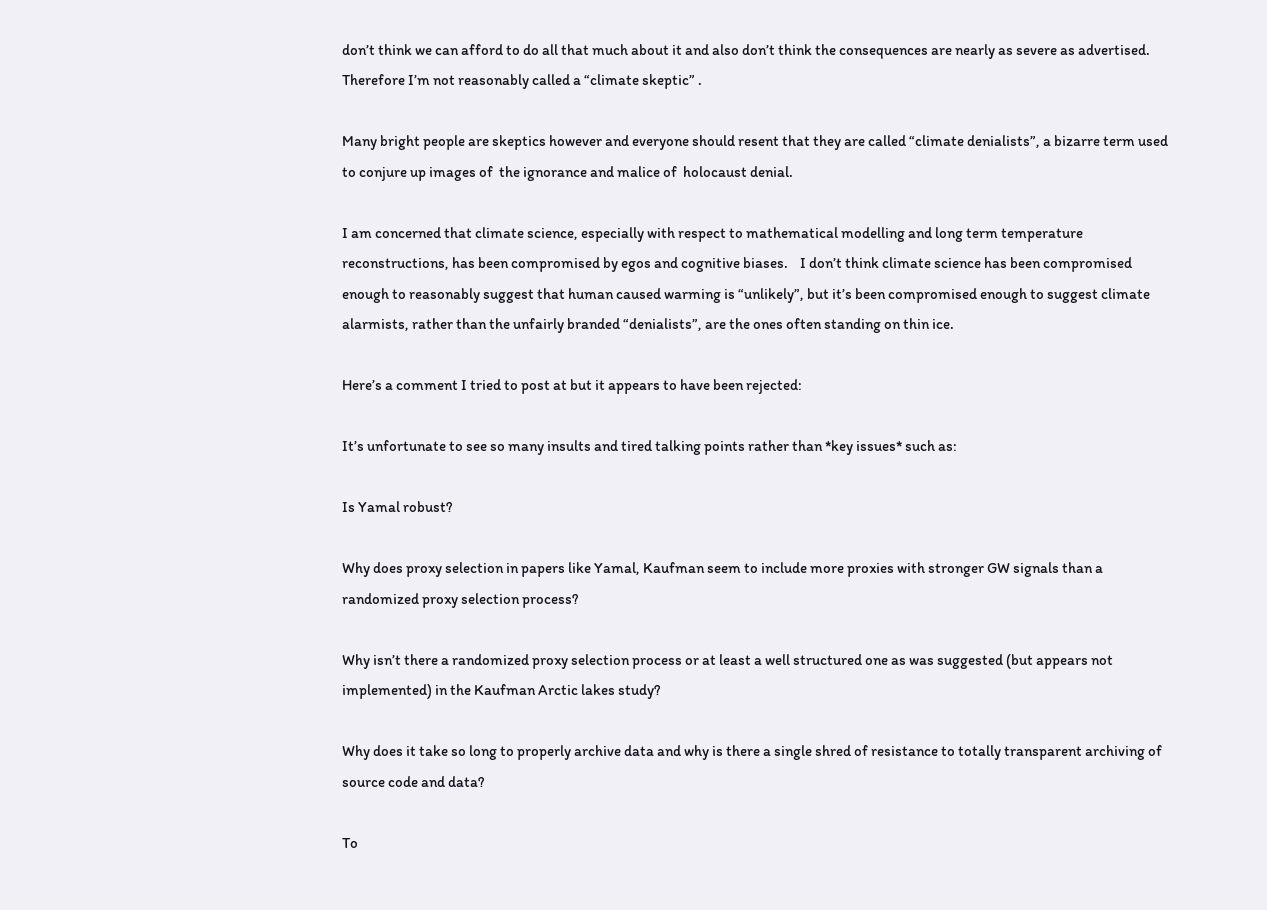don’t think we can afford to do all that much about it and also don’t think the consequences are nearly as severe as advertised.    Therefore I’m not reasonably called a “climate skeptic” .

Many bright people are skeptics however and everyone should resent that they are called “climate denialists”, a bizarre term used to conjure up images of  the ignorance and malice of  holocaust denial.

I am concerned that climate science, especially with respect to mathematical modelling and long term temperature reconstructions, has been compromised by egos and cognitive biases.    I don’t think climate science has been compromised enough to reasonably suggest that human caused warming is “unlikely”, but it’s been compromised enough to suggest climate alarmists, rather than the unfairly branded “denialists”, are the ones often standing on thin ice.

Here’s a comment I tried to post at but it appears to have been rejected:

It’s unfortunate to see so many insults and tired talking points rather than *key issues* such as:

Is Yamal robust?

Why does proxy selection in papers like Yamal, Kaufman seem to include more proxies with stronger GW signals than a randomized proxy selection process?

Why isn’t there a randomized proxy selection process or at least a well structured one as was suggested (but appears not implemented) in the Kaufman Arctic lakes study?

Why does it take so long to properly archive data and why is there a single shred of resistance to totally transparent archiving of source code and data?

To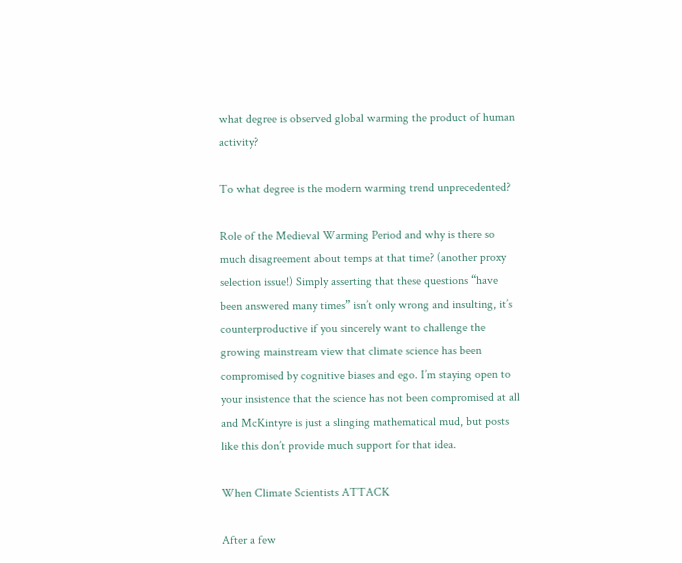what degree is observed global warming the product of human activity?

To what degree is the modern warming trend unprecedented?

Role of the Medieval Warming Period and why is there so much disagreement about temps at that time? (another proxy selection issue!) Simply asserting that these questions “have been answered many times” isn’t only wrong and insulting, it’s counterproductive if you sincerely want to challenge the growing mainstream view that climate science has been compromised by cognitive biases and ego. I’m staying open to your insistence that the science has not been compromised at all and McKintyre is just a slinging mathematical mud, but posts like this don’t provide much support for that idea.

When Climate Scientists ATTACK

After a few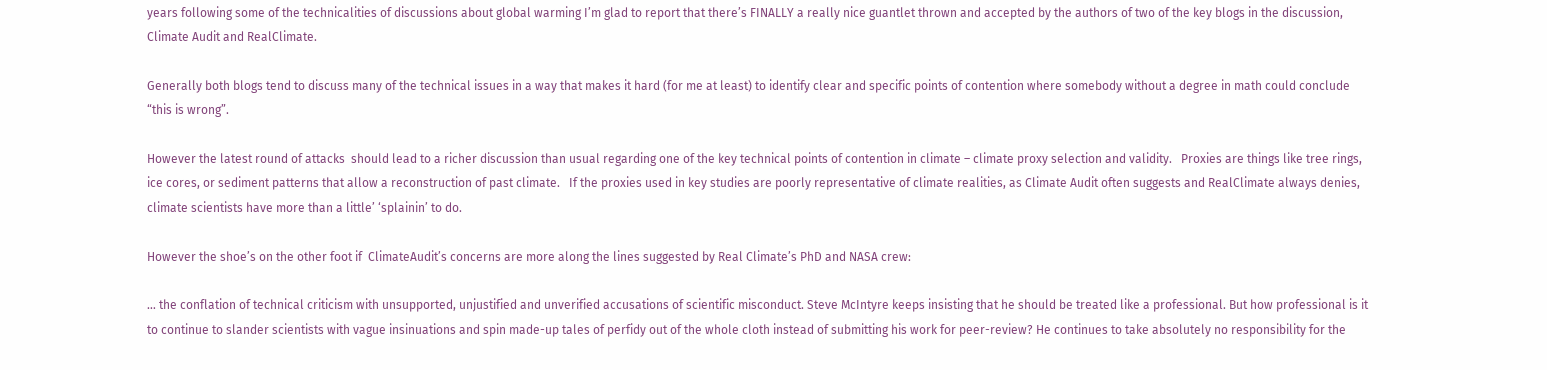years following some of the technicalities of discussions about global warming I’m glad to report that there’s FINALLY a really nice guantlet thrown and accepted by the authors of two of the key blogs in the discussion, Climate Audit and RealClimate.

Generally both blogs tend to discuss many of the technical issues in a way that makes it hard (for me at least) to identify clear and specific points of contention where somebody without a degree in math could conclude “this is wrong”.

However the latest round of attacks  should lead to a richer discussion than usual regarding one of the key technical points of contention in climate – climate proxy selection and validity.   Proxies are things like tree rings, ice cores, or sediment patterns that allow a reconstruction of past climate.   If the proxies used in key studies are poorly representative of climate realities, as Climate Audit often suggests and RealClimate always denies, climate scientists have more than a little’ ‘splainin’ to do.

However the shoe’s on the other foot if  ClimateAudit’s concerns are more along the lines suggested by Real Climate’s PhD and NASA crew:

… the conflation of technical criticism with unsupported, unjustified and unverified accusations of scientific misconduct. Steve McIntyre keeps insisting that he should be treated like a professional. But how professional is it to continue to slander scientists with vague insinuations and spin made-up tales of perfidy out of the whole cloth instead of submitting his work for peer-review? He continues to take absolutely no responsibility for the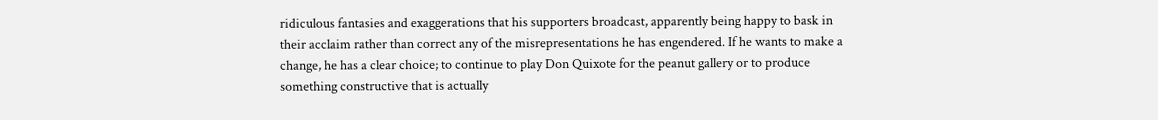ridiculous fantasies and exaggerations that his supporters broadcast, apparently being happy to bask in their acclaim rather than correct any of the misrepresentations he has engendered. If he wants to make a change, he has a clear choice; to continue to play Don Quixote for the peanut gallery or to produce something constructive that is actually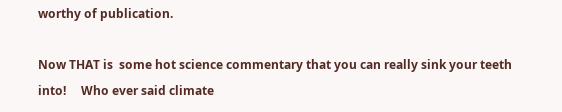worthy of publication.

Now THAT is  some hot science commentary that you can really sink your teeth into!     Who ever said climate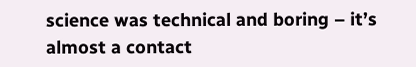science was technical and boring – it’s almost a contact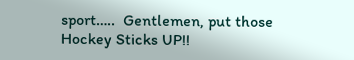sport…..  Gentlemen, put those Hockey Sticks UP!!